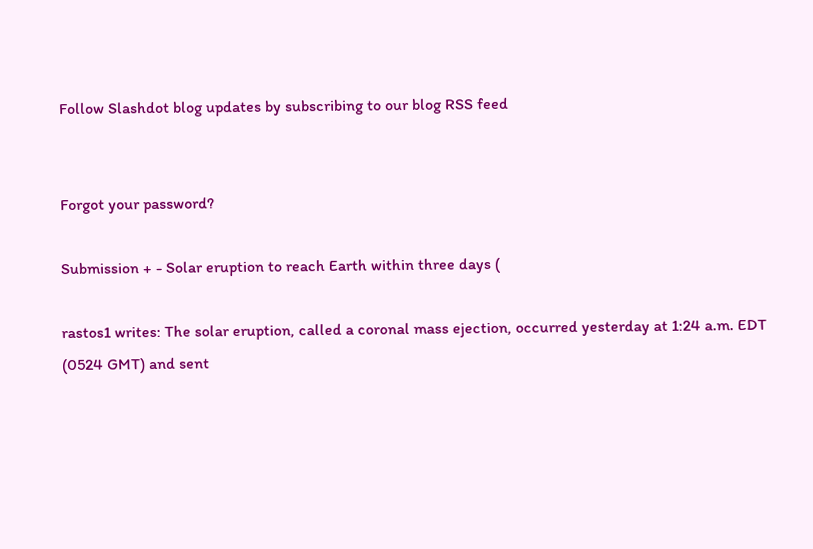Follow Slashdot blog updates by subscribing to our blog RSS feed


Forgot your password?

Submission + - Solar eruption to reach Earth within three days (

rastos1 writes: The solar eruption, called a coronal mass ejection, occurred yesterday at 1:24 a.m. EDT (0524 GMT) and sent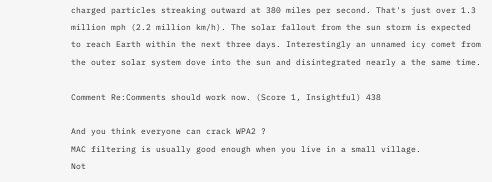charged particles streaking outward at 380 miles per second. That's just over 1.3 million mph (2.2 million km/h). The solar fallout from the sun storm is expected to reach Earth within the next three days. Interestingly an unnamed icy comet from the outer solar system dove into the sun and disintegrated nearly a the same time.

Comment Re:Comments should work now. (Score 1, Insightful) 438

And you think everyone can crack WPA2 ?
MAC filtering is usually good enough when you live in a small village.
Not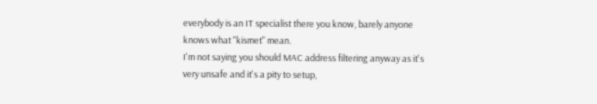everybody is an IT specialist there you know, barely anyone knows what "kismet" mean.
I'm not saying you should MAC address filtering anyway as it's very unsafe and it's a pity to setup,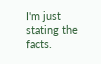I'm just stating the facts.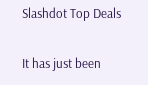Slashdot Top Deals

It has just been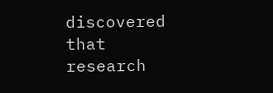discovered that research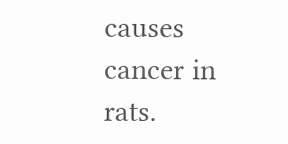causes cancer in rats.